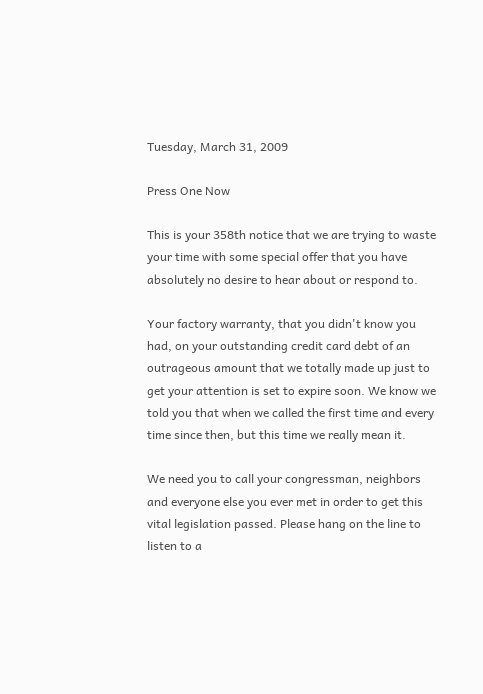Tuesday, March 31, 2009

Press One Now

This is your 358th notice that we are trying to waste your time with some special offer that you have absolutely no desire to hear about or respond to.

Your factory warranty, that you didn't know you had, on your outstanding credit card debt of an outrageous amount that we totally made up just to get your attention is set to expire soon. We know we told you that when we called the first time and every time since then, but this time we really mean it.

We need you to call your congressman, neighbors and everyone else you ever met in order to get this vital legislation passed. Please hang on the line to listen to a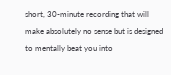short, 30-minute recording that will make absolutely no sense but is designed to mentally beat you into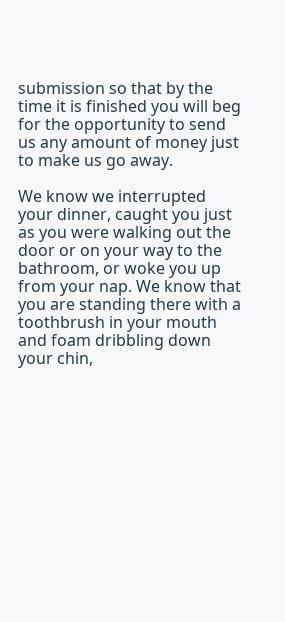submission so that by the time it is finished you will beg for the opportunity to send us any amount of money just to make us go away.

We know we interrupted your dinner, caught you just as you were walking out the door or on your way to the bathroom, or woke you up from your nap. We know that you are standing there with a toothbrush in your mouth and foam dribbling down your chin,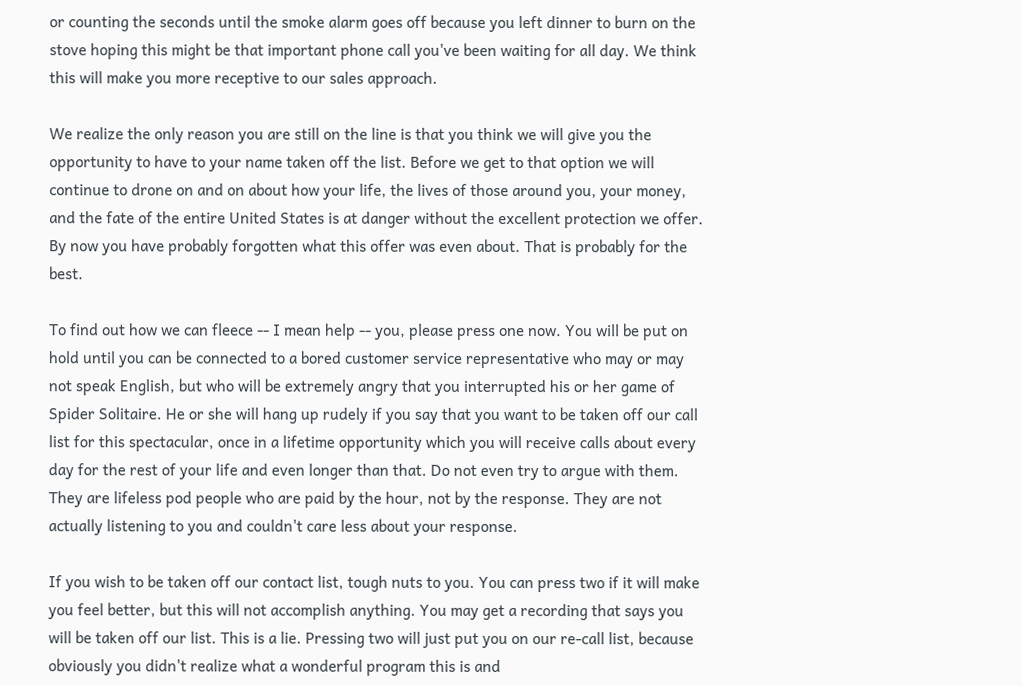or counting the seconds until the smoke alarm goes off because you left dinner to burn on the stove hoping this might be that important phone call you've been waiting for all day. We think this will make you more receptive to our sales approach.

We realize the only reason you are still on the line is that you think we will give you the opportunity to have to your name taken off the list. Before we get to that option we will continue to drone on and on about how your life, the lives of those around you, your money, and the fate of the entire United States is at danger without the excellent protection we offer. By now you have probably forgotten what this offer was even about. That is probably for the best.

To find out how we can fleece -- I mean help -- you, please press one now. You will be put on hold until you can be connected to a bored customer service representative who may or may not speak English, but who will be extremely angry that you interrupted his or her game of Spider Solitaire. He or she will hang up rudely if you say that you want to be taken off our call list for this spectacular, once in a lifetime opportunity which you will receive calls about every day for the rest of your life and even longer than that. Do not even try to argue with them. They are lifeless pod people who are paid by the hour, not by the response. They are not actually listening to you and couldn't care less about your response.

If you wish to be taken off our contact list, tough nuts to you. You can press two if it will make you feel better, but this will not accomplish anything. You may get a recording that says you will be taken off our list. This is a lie. Pressing two will just put you on our re-call list, because obviously you didn't realize what a wonderful program this is and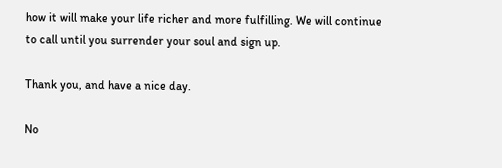how it will make your life richer and more fulfilling. We will continue to call until you surrender your soul and sign up.

Thank you, and have a nice day.

No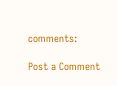comments:

Post a Comment